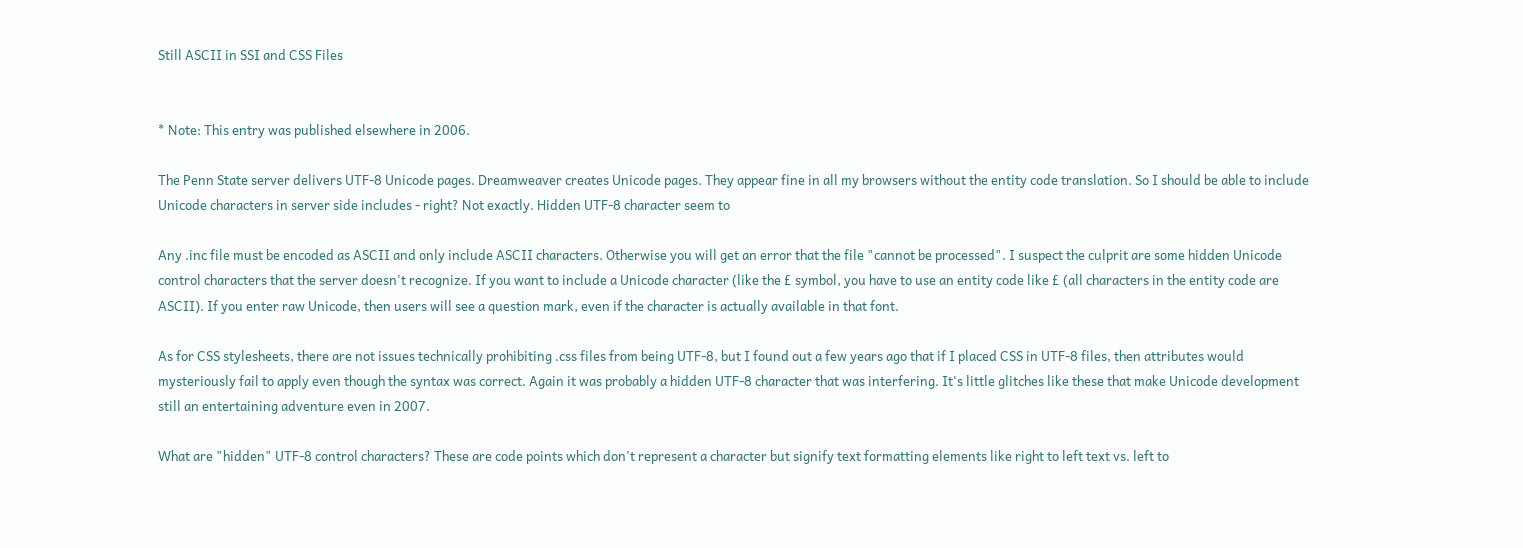Still ASCII in SSI and CSS Files


* Note: This entry was published elsewhere in 2006.

The Penn State server delivers UTF-8 Unicode pages. Dreamweaver creates Unicode pages. They appear fine in all my browsers without the entity code translation. So I should be able to include Unicode characters in server side includes - right? Not exactly. Hidden UTF-8 character seem to

Any .inc file must be encoded as ASCII and only include ASCII characters. Otherwise you will get an error that the file "cannot be processed". I suspect the culprit are some hidden Unicode control characters that the server doesn't recognize. If you want to include a Unicode character (like the £ symbol, you have to use an entity code like £ (all characters in the entity code are ASCII). If you enter raw Unicode, then users will see a question mark, even if the character is actually available in that font.

As for CSS stylesheets, there are not issues technically prohibiting .css files from being UTF-8, but I found out a few years ago that if I placed CSS in UTF-8 files, then attributes would mysteriously fail to apply even though the syntax was correct. Again it was probably a hidden UTF-8 character that was interfering. It's little glitches like these that make Unicode development still an entertaining adventure even in 2007.

What are "hidden" UTF-8 control characters? These are code points which don't represent a character but signify text formatting elements like right to left text vs. left to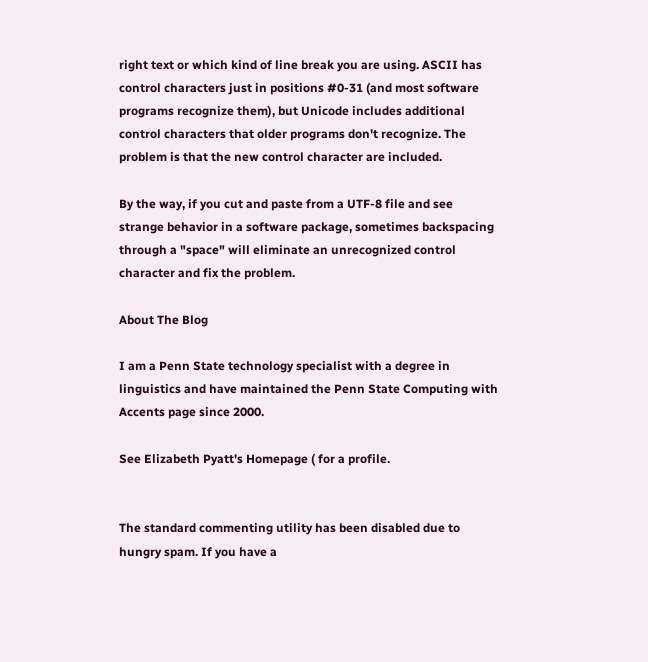right text or which kind of line break you are using. ASCII has control characters just in positions #0-31 (and most software programs recognize them), but Unicode includes additional control characters that older programs don't recognize. The problem is that the new control character are included.

By the way, if you cut and paste from a UTF-8 file and see strange behavior in a software package, sometimes backspacing through a "space" will eliminate an unrecognized control character and fix the problem.

About The Blog

I am a Penn State technology specialist with a degree in linguistics and have maintained the Penn State Computing with Accents page since 2000.

See Elizabeth Pyatt's Homepage ( for a profile.


The standard commenting utility has been disabled due to hungry spam. If you have a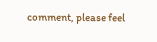comment, please feel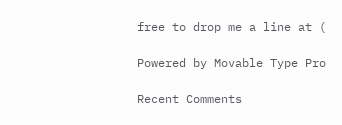free to drop me a line at (

Powered by Movable Type Pro

Recent Comments